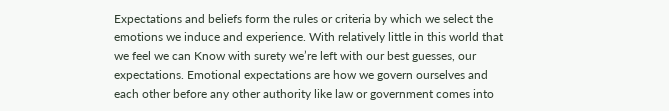Expectations and beliefs form the rules or criteria by which we select the emotions we induce and experience. With relatively little in this world that we feel we can Know with surety we’re left with our best guesses, our expectations. Emotional expectations are how we govern ourselves and each other before any other authority like law or government comes into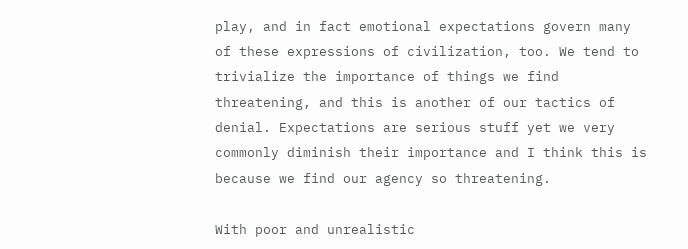play, and in fact emotional expectations govern many of these expressions of civilization, too. We tend to trivialize the importance of things we find threatening, and this is another of our tactics of denial. Expectations are serious stuff yet we very commonly diminish their importance and I think this is because we find our agency so threatening.

With poor and unrealistic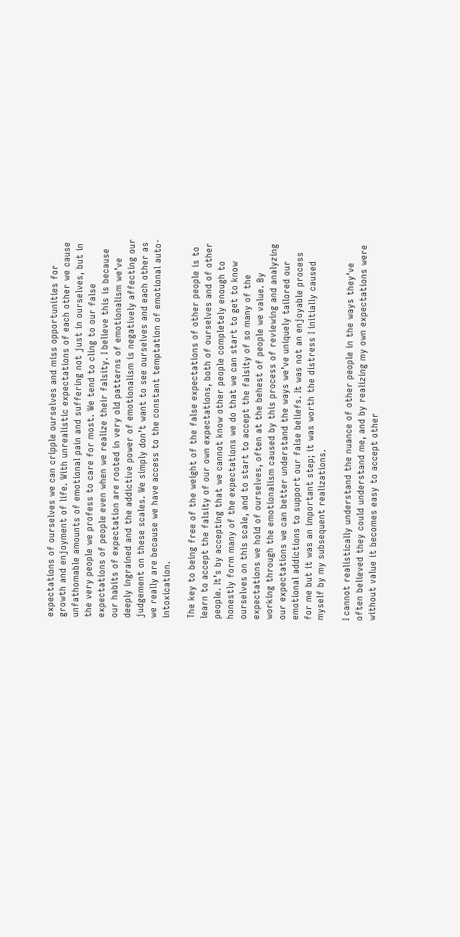expectations of ourselves we can cripple ourselves and miss opportunities for growth and enjoyment of life. With unrealistic expectations of each other we cause unfathomable amounts of emotional pain and suffering not just in ourselves, but in the very people we profess to care for most. We tend to cling to our false expectations of people even when we realize their falsity. I believe this is because our habits of expectation are rooted in very old patterns of emotionalism we’ve deeply ingrained and the addictive power of emotionalism is negatively affecting our judgement on these scales. We simply don’t want to see ourselves and each other as we really are because we have access to the constant temptation of emotional auto-intoxication.

The key to being free of the weight of the false expectations of other people is to learn to accept the falsity of our own expectations, both of ourselves and of other people. It’s by accepting that we cannot know other people completely enough to honestly form many of the expectations we do that we can start to get to know ourselves on this scale, and to start to accept the falsity of so many of the expectations we hold of ourselves, often at the behest of people we value. By working through the emotionalism caused by this process of reviewing and analyzing our expectations we can better understand the ways we’ve uniquely tailored our emotional addictions to support our false beliefs. It was not an enjoyable process for me but it was an important step; it was worth the distress I initially caused myself by my subsequent realizations.

I cannot realistically understand the nuance of other people in the ways they’ve often believed they could understand me, and by realizing my own expectations were without value it becomes easy to accept other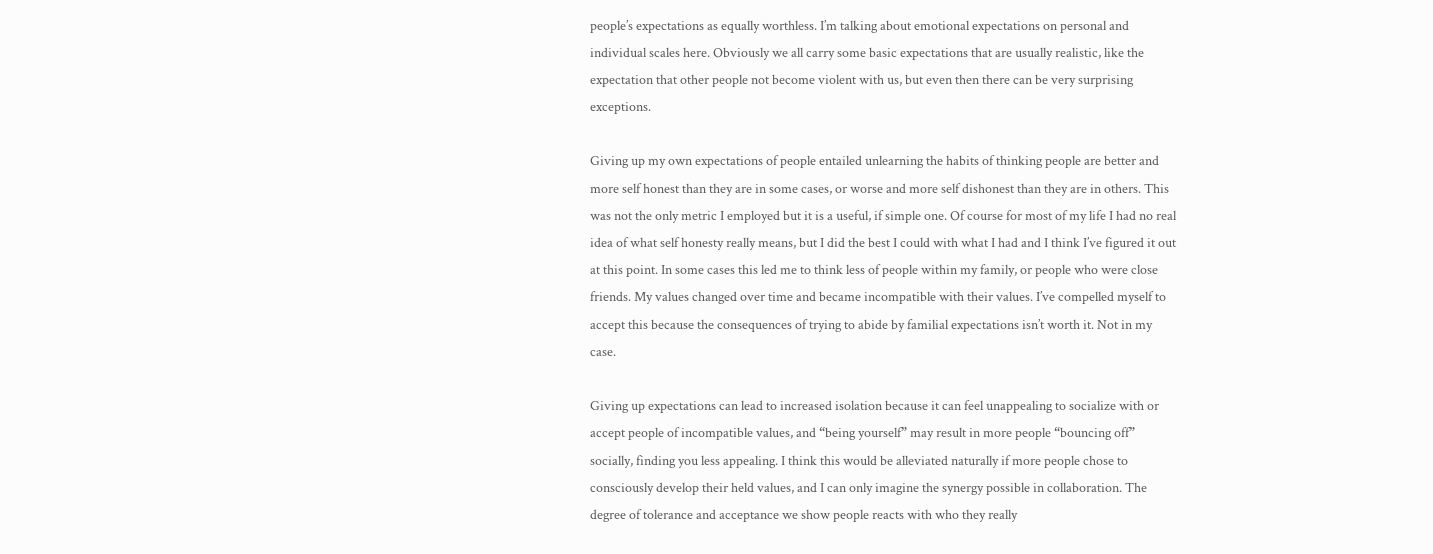people’s expectations as equally worthless. I’m talking about emotional expectations on personal and individual scales here. Obviously we all carry some basic expectations that are usually realistic, like the expectation that other people not become violent with us, but even then there can be very surprising exceptions.

Giving up my own expectations of people entailed unlearning the habits of thinking people are better and more self honest than they are in some cases, or worse and more self dishonest than they are in others. This was not the only metric I employed but it is a useful, if simple one. Of course for most of my life I had no real idea of what self honesty really means, but I did the best I could with what I had and I think I’ve figured it out at this point. In some cases this led me to think less of people within my family, or people who were close friends. My values changed over time and became incompatible with their values. I’ve compelled myself to accept this because the consequences of trying to abide by familial expectations isn’t worth it. Not in my case.

Giving up expectations can lead to increased isolation because it can feel unappealing to socialize with or accept people of incompatible values, and “being yourself” may result in more people “bouncing off” socially, finding you less appealing. I think this would be alleviated naturally if more people chose to consciously develop their held values, and I can only imagine the synergy possible in collaboration. The degree of tolerance and acceptance we show people reacts with who they really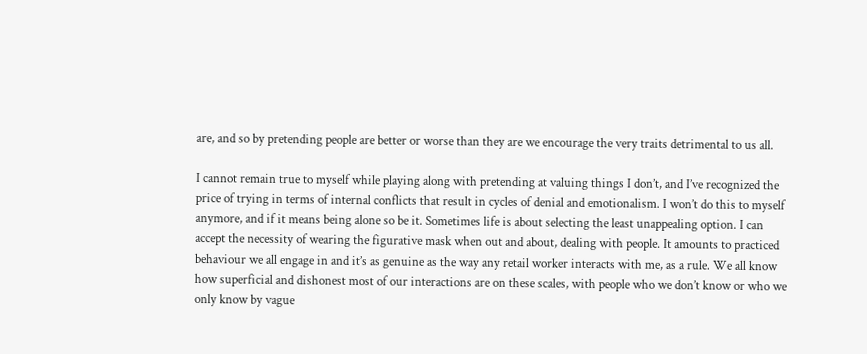are, and so by pretending people are better or worse than they are we encourage the very traits detrimental to us all.

I cannot remain true to myself while playing along with pretending at valuing things I don’t, and I’ve recognized the price of trying in terms of internal conflicts that result in cycles of denial and emotionalism. I won’t do this to myself anymore, and if it means being alone so be it. Sometimes life is about selecting the least unappealing option. I can accept the necessity of wearing the figurative mask when out and about, dealing with people. It amounts to practiced behaviour we all engage in and it’s as genuine as the way any retail worker interacts with me, as a rule. We all know how superficial and dishonest most of our interactions are on these scales, with people who we don’t know or who we only know by vague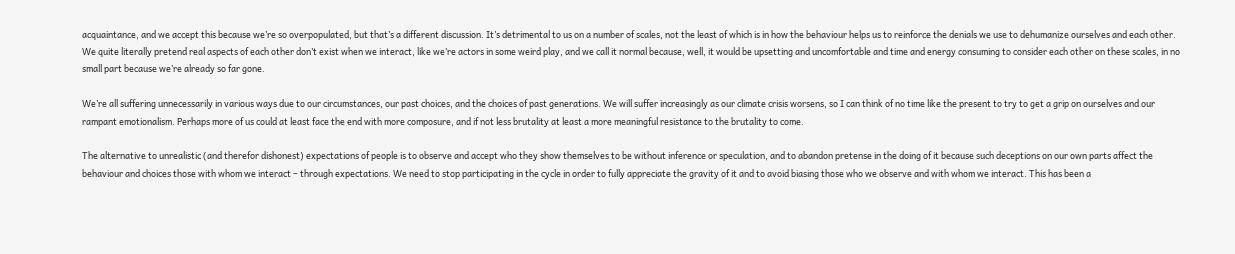acquaintance, and we accept this because we’re so overpopulated, but that’s a different discussion. It’s detrimental to us on a number of scales, not the least of which is in how the behaviour helps us to reinforce the denials we use to dehumanize ourselves and each other. We quite literally pretend real aspects of each other don’t exist when we interact, like we’re actors in some weird play, and we call it normal because, well, it would be upsetting and uncomfortable and time and energy consuming to consider each other on these scales, in no small part because we’re already so far gone.

We’re all suffering unnecessarily in various ways due to our circumstances, our past choices, and the choices of past generations. We will suffer increasingly as our climate crisis worsens, so I can think of no time like the present to try to get a grip on ourselves and our rampant emotionalism. Perhaps more of us could at least face the end with more composure, and if not less brutality at least a more meaningful resistance to the brutality to come.

The alternative to unrealistic (and therefor dishonest) expectations of people is to observe and accept who they show themselves to be without inference or speculation, and to abandon pretense in the doing of it because such deceptions on our own parts affect the behaviour and choices those with whom we interact – through expectations. We need to stop participating in the cycle in order to fully appreciate the gravity of it and to avoid biasing those who we observe and with whom we interact. This has been a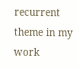recurrent theme in my work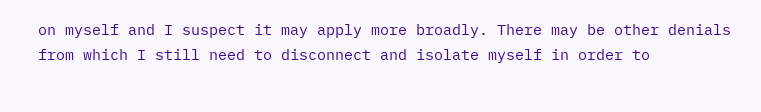on myself and I suspect it may apply more broadly. There may be other denials from which I still need to disconnect and isolate myself in order to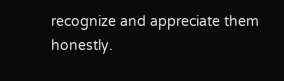recognize and appreciate them honestly.